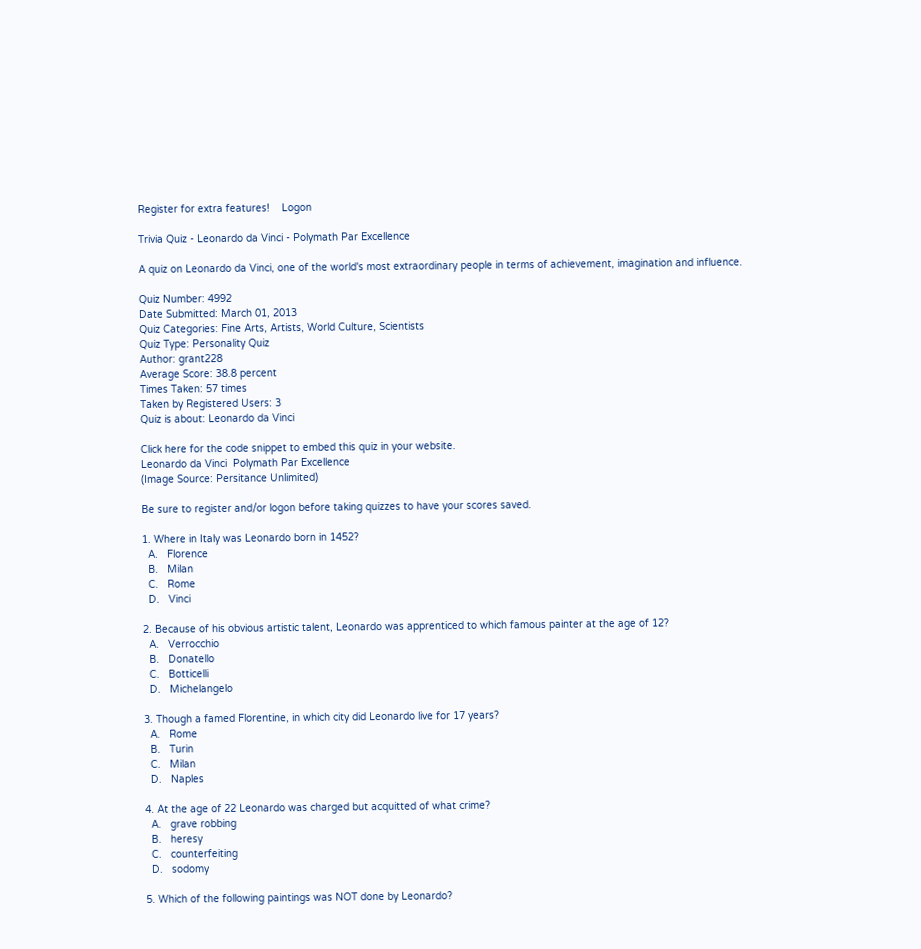Register for extra features!    Logon

Trivia Quiz - Leonardo da Vinci - Polymath Par Excellence

A quiz on Leonardo da Vinci, one of the world's most extraordinary people in terms of achievement, imagination and influence.

Quiz Number: 4992
Date Submitted: March 01, 2013
Quiz Categories: Fine Arts, Artists, World Culture, Scientists
Quiz Type: Personality Quiz
Author: grant228
Average Score: 38.8 percent
Times Taken: 57 times
Taken by Registered Users: 3
Quiz is about: Leonardo da Vinci

Click here for the code snippet to embed this quiz in your website.
Leonardo da Vinci  Polymath Par Excellence
(Image Source: Persitance Unlimited)

Be sure to register and/or logon before taking quizzes to have your scores saved.

1. Where in Italy was Leonardo born in 1452?
  A.   Florence
  B.   Milan
  C.   Rome
  D.   Vinci

2. Because of his obvious artistic talent, Leonardo was apprenticed to which famous painter at the age of 12?
  A.   Verrocchio
  B.   Donatello
  C.   Botticelli
  D.   Michelangelo

3. Though a famed Florentine, in which city did Leonardo live for 17 years?
  A.   Rome
  B.   Turin
  C.   Milan
  D.   Naples

4. At the age of 22 Leonardo was charged but acquitted of what crime?
  A.   grave robbing
  B.   heresy
  C.   counterfeiting
  D.   sodomy

5. Which of the following paintings was NOT done by Leonardo?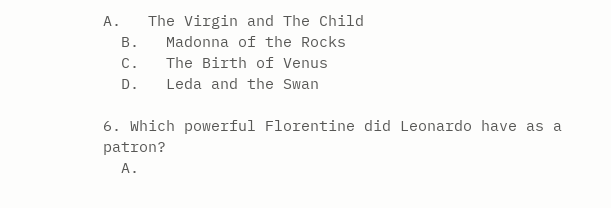A.   The Virgin and The Child
  B.   Madonna of the Rocks
  C.   The Birth of Venus
  D.   Leda and the Swan

6. Which powerful Florentine did Leonardo have as a patron?
  A.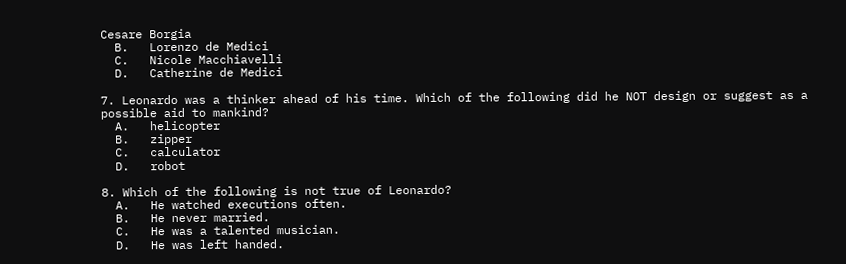Cesare Borgia
  B.   Lorenzo de Medici
  C.   Nicole Macchiavelli
  D.   Catherine de Medici

7. Leonardo was a thinker ahead of his time. Which of the following did he NOT design or suggest as a possible aid to mankind?
  A.   helicopter
  B.   zipper
  C.   calculator
  D.   robot

8. Which of the following is not true of Leonardo?
  A.   He watched executions often.
  B.   He never married.
  C.   He was a talented musician.
  D.   He was left handed.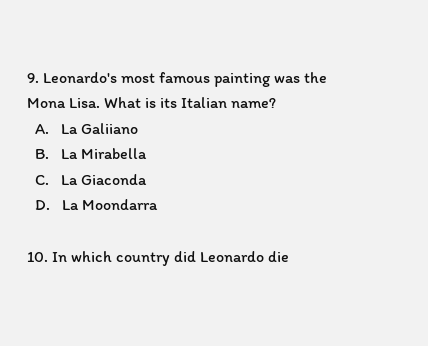9. Leonardo's most famous painting was the Mona Lisa. What is its Italian name?
  A.   La Galiiano
  B.   La Mirabella
  C.   La Giaconda
  D.   La Moondarra

10. In which country did Leonardo die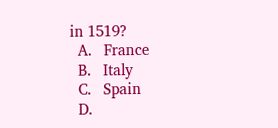in 1519?
  A.   France
  B.   Italy
  C.   Spain
  D.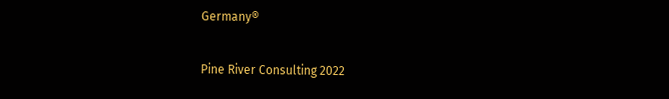Germany®

Pine River Consulting 2022